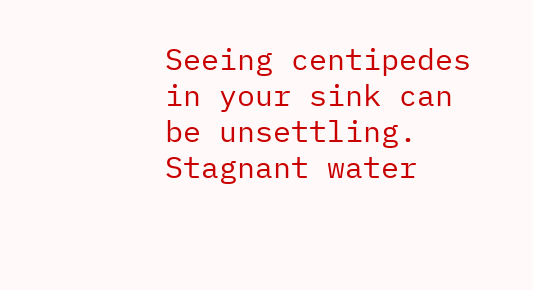Seeing centipedes in your sink can be unsettling. Stagnant water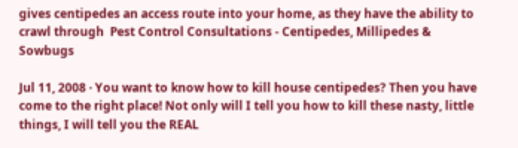gives centipedes an access route into your home, as they have the ability to crawl through  Pest Control Consultations - Centipedes, Millipedes & Sowbugs

Jul 11, 2008 · You want to know how to kill house centipedes? Then you have come to the right place! Not only will I tell you how to kill these nasty, little things, I will tell you the REAL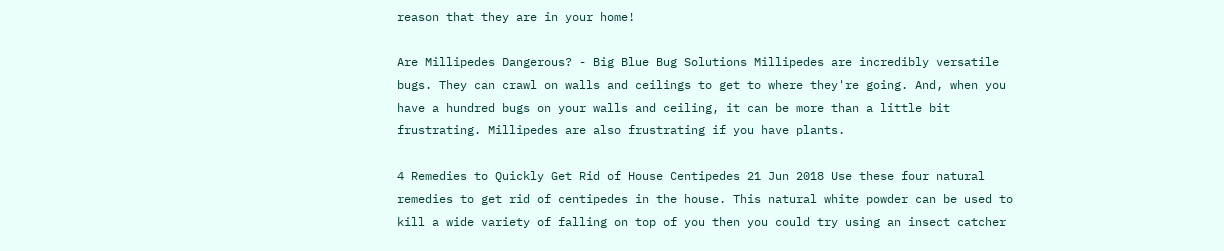reason that they are in your home!

Are Millipedes Dangerous? - Big Blue Bug Solutions Millipedes are incredibly versatile bugs. They can crawl on walls and ceilings to get to where they're going. And, when you have a hundred bugs on your walls and ceiling, it can be more than a little bit frustrating. Millipedes are also frustrating if you have plants.

4 Remedies to Quickly Get Rid of House Centipedes 21 Jun 2018 Use these four natural remedies to get rid of centipedes in the house. This natural white powder can be used to kill a wide variety of falling on top of you then you could try using an insect catcher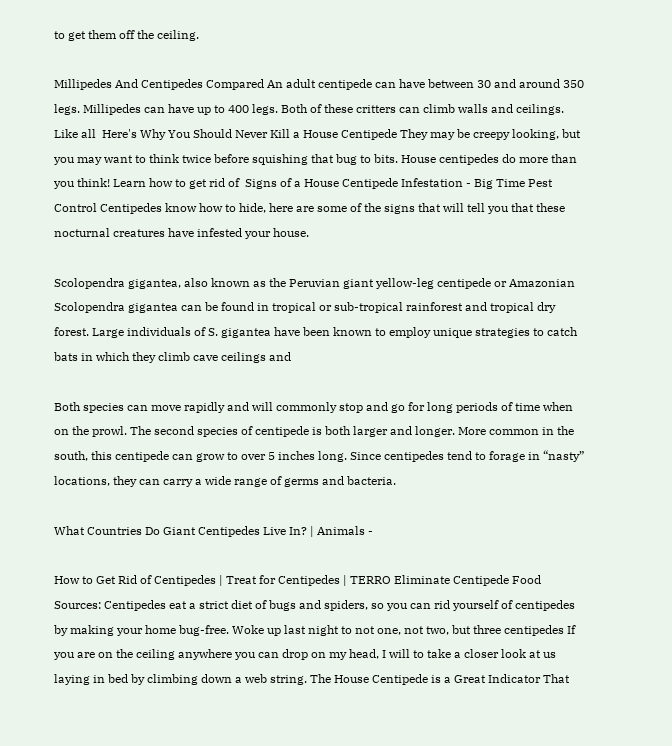to get them off the ceiling.

Millipedes And Centipedes Compared An adult centipede can have between 30 and around 350 legs. Millipedes can have up to 400 legs. Both of these critters can climb walls and ceilings. Like all  Here's Why You Should Never Kill a House Centipede They may be creepy looking, but you may want to think twice before squishing that bug to bits. House centipedes do more than you think! Learn how to get rid of  Signs of a House Centipede Infestation - Big Time Pest Control Centipedes know how to hide, here are some of the signs that will tell you that these nocturnal creatures have infested your house.

Scolopendra gigantea, also known as the Peruvian giant yellow-leg centipede or Amazonian Scolopendra gigantea can be found in tropical or sub-tropical rainforest and tropical dry forest. Large individuals of S. gigantea have been known to employ unique strategies to catch bats in which they climb cave ceilings and

Both species can move rapidly and will commonly stop and go for long periods of time when on the prowl. The second species of centipede is both larger and longer. More common in the south, this centipede can grow to over 5 inches long. Since centipedes tend to forage in “nasty” locations, they can carry a wide range of germs and bacteria.

What Countries Do Giant Centipedes Live In? | Animals -

How to Get Rid of Centipedes | Treat for Centipedes | TERRO Eliminate Centipede Food Sources: Centipedes eat a strict diet of bugs and spiders, so you can rid yourself of centipedes by making your home bug-free. Woke up last night to not one, not two, but three centipedes If you are on the ceiling anywhere you can drop on my head, I will to take a closer look at us laying in bed by climbing down a web string. The House Centipede is a Great Indicator That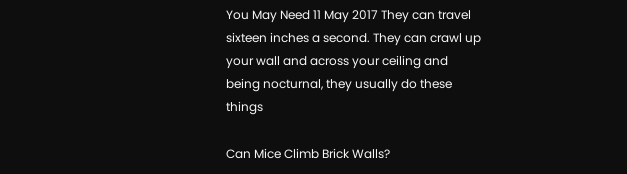You May Need 11 May 2017 They can travel sixteen inches a second. They can crawl up your wall and across your ceiling and being nocturnal, they usually do these things

Can Mice Climb Brick Walls?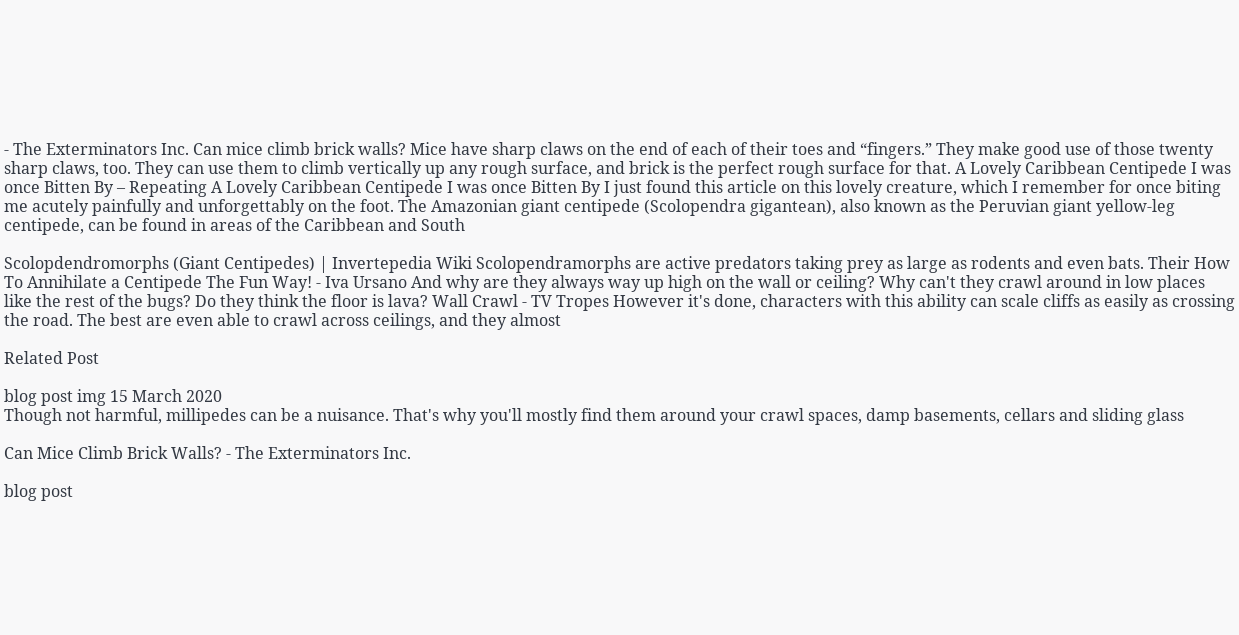- The Exterminators Inc. Can mice climb brick walls? Mice have sharp claws on the end of each of their toes and “fingers.” They make good use of those twenty sharp claws, too. They can use them to climb vertically up any rough surface, and brick is the perfect rough surface for that. A Lovely Caribbean Centipede I was once Bitten By – Repeating A Lovely Caribbean Centipede I was once Bitten By I just found this article on this lovely creature, which I remember for once biting me acutely painfully and unforgettably on the foot. The Amazonian giant centipede (Scolopendra gigantean), also known as the Peruvian giant yellow-leg centipede, can be found in areas of the Caribbean and South

Scolopdendromorphs (Giant Centipedes) | Invertepedia Wiki Scolopendramorphs are active predators taking prey as large as rodents and even bats. Their How To Annihilate a Centipede The Fun Way! - Iva Ursano And why are they always way up high on the wall or ceiling? Why can't they crawl around in low places like the rest of the bugs? Do they think the floor is lava? Wall Crawl - TV Tropes However it's done, characters with this ability can scale cliffs as easily as crossing the road. The best are even able to crawl across ceilings, and they almost

Related Post

blog post img 15 March 2020
Though not harmful, millipedes can be a nuisance. That's why you'll mostly find them around your crawl spaces, damp basements, cellars and sliding glass

Can Mice Climb Brick Walls? - The Exterminators Inc.

blog post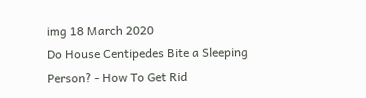img 18 March 2020
Do House Centipedes Bite a Sleeping Person? - How To Get Rid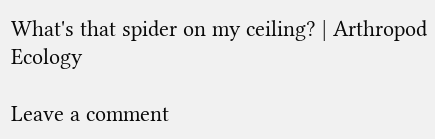What's that spider on my ceiling? | Arthropod Ecology

Leave a comment